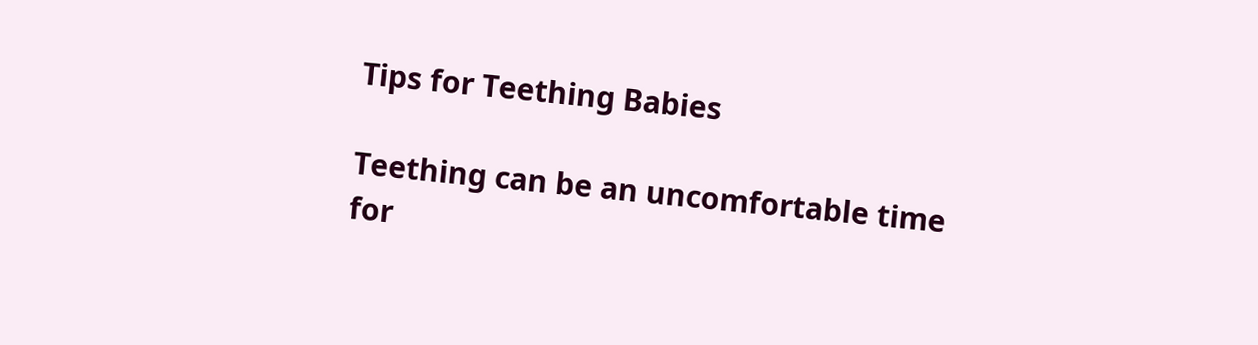Tips for Teething Babies

Teething can be an uncomfortable time for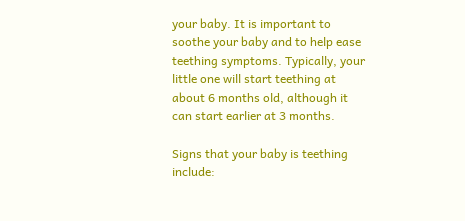your baby. It is important to soothe your baby and to help ease teething symptoms. Typically, your little one will start teething at about 6 months old, although it can start earlier at 3 months.

Signs that your baby is teething include: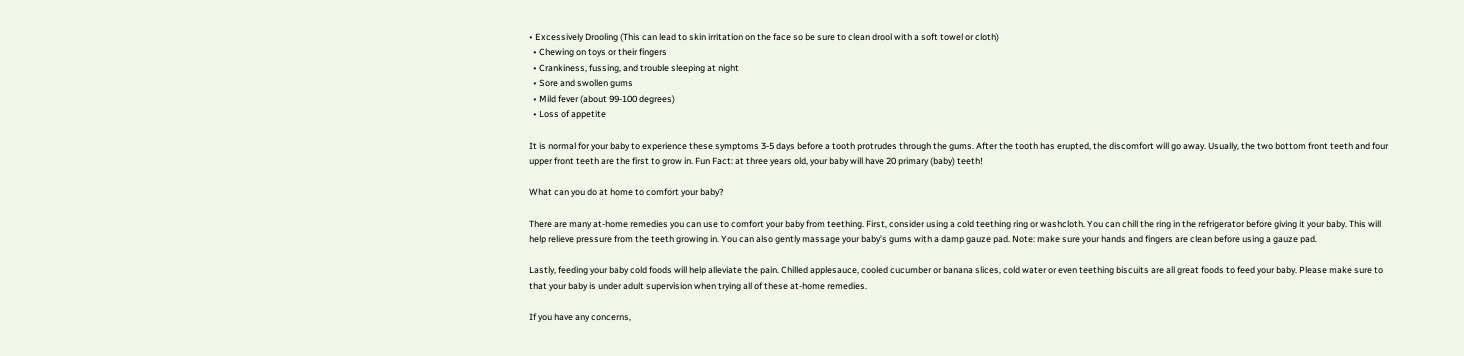• Excessively Drooling (This can lead to skin irritation on the face so be sure to clean drool with a soft towel or cloth)
  • Chewing on toys or their fingers
  • Crankiness, fussing, and trouble sleeping at night
  • Sore and swollen gums
  • Mild fever (about 99-100 degrees)
  • Loss of appetite

It is normal for your baby to experience these symptoms 3-5 days before a tooth protrudes through the gums. After the tooth has erupted, the discomfort will go away. Usually, the two bottom front teeth and four upper front teeth are the first to grow in. Fun Fact: at three years old, your baby will have 20 primary (baby) teeth!

What can you do at home to comfort your baby?

There are many at-home remedies you can use to comfort your baby from teething. First, consider using a cold teething ring or washcloth. You can chill the ring in the refrigerator before giving it your baby. This will help relieve pressure from the teeth growing in. You can also gently massage your baby’s gums with a damp gauze pad. Note: make sure your hands and fingers are clean before using a gauze pad.

Lastly, feeding your baby cold foods will help alleviate the pain. Chilled applesauce, cooled cucumber or banana slices, cold water or even teething biscuits are all great foods to feed your baby. Please make sure to that your baby is under adult supervision when trying all of these at-home remedies.

If you have any concerns,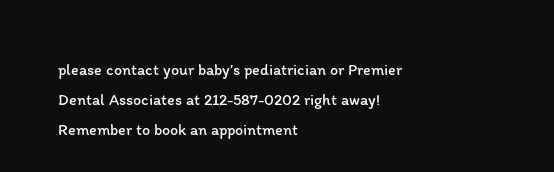please contact your baby’s pediatrician or Premier Dental Associates at 212-587-0202 right away! Remember to book an appointment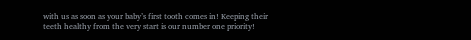with us as soon as your baby’s first tooth comes in! Keeping their teeth healthy from the very start is our number one priority!